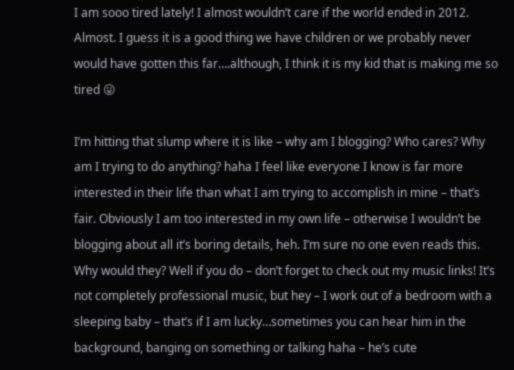I am sooo tired lately! I almost wouldn’t care if the world ended in 2012. Almost. I guess it is a good thing we have children or we probably never would have gotten this far….although, I think it is my kid that is making me so tired 😛

I’m hitting that slump where it is like – why am I blogging? Who cares? Why am I trying to do anything? haha I feel like everyone I know is far more interested in their life than what I am trying to accomplish in mine – that’s fair. Obviously I am too interested in my own life – otherwise I wouldn’t be blogging about all it’s boring details, heh. I’m sure no one even reads this. Why would they? Well if you do – don’t forget to check out my music links! It’s not completely professional music, but hey – I work out of a bedroom with a sleeping baby – that’s if I am lucky…sometimes you can hear him in the background, banging on something or talking haha – he’s cute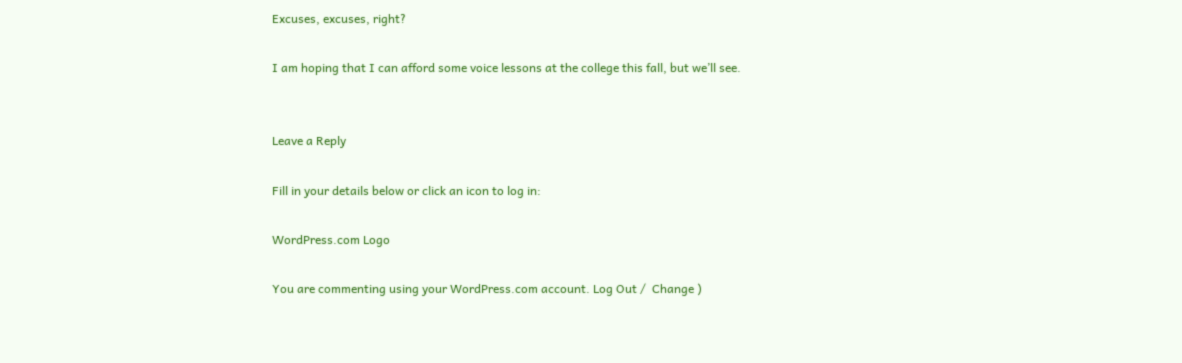Excuses, excuses, right?

I am hoping that I can afford some voice lessons at the college this fall, but we’ll see.


Leave a Reply

Fill in your details below or click an icon to log in:

WordPress.com Logo

You are commenting using your WordPress.com account. Log Out /  Change )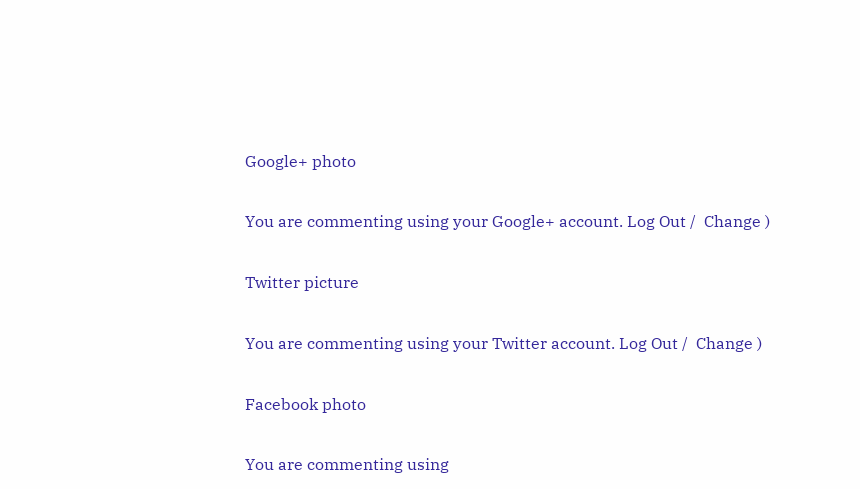Google+ photo

You are commenting using your Google+ account. Log Out /  Change )

Twitter picture

You are commenting using your Twitter account. Log Out /  Change )

Facebook photo

You are commenting using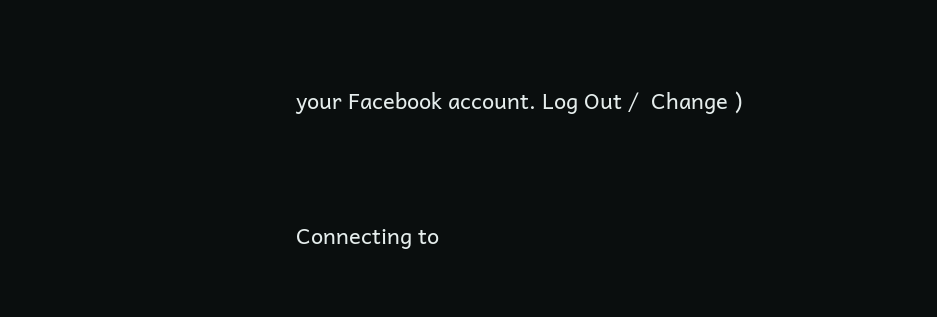your Facebook account. Log Out /  Change )


Connecting to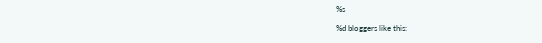%s

%d bloggers like this: